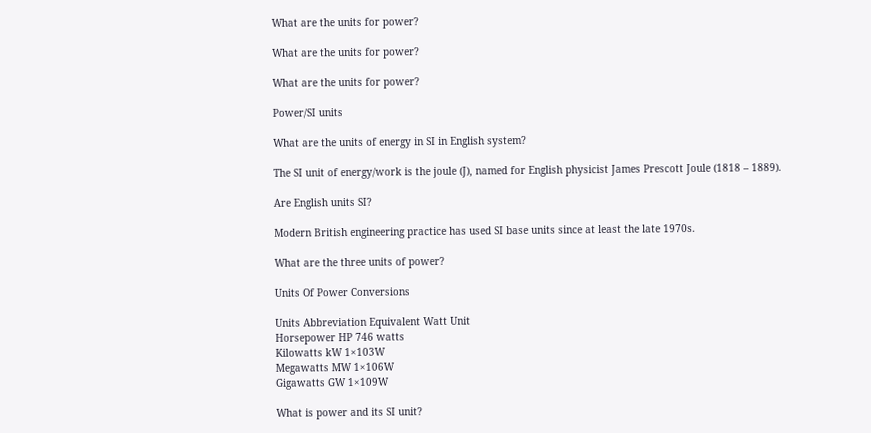What are the units for power?

What are the units for power?

What are the units for power?

Power/SI units

What are the units of energy in SI in English system?

The SI unit of energy/work is the joule (J), named for English physicist James Prescott Joule (1818 – 1889).

Are English units SI?

Modern British engineering practice has used SI base units since at least the late 1970s.

What are the three units of power?

Units Of Power Conversions

Units Abbreviation Equivalent Watt Unit
Horsepower HP 746 watts
Kilowatts kW 1×103W
Megawatts MW 1×106W
Gigawatts GW 1×109W

What is power and its SI unit?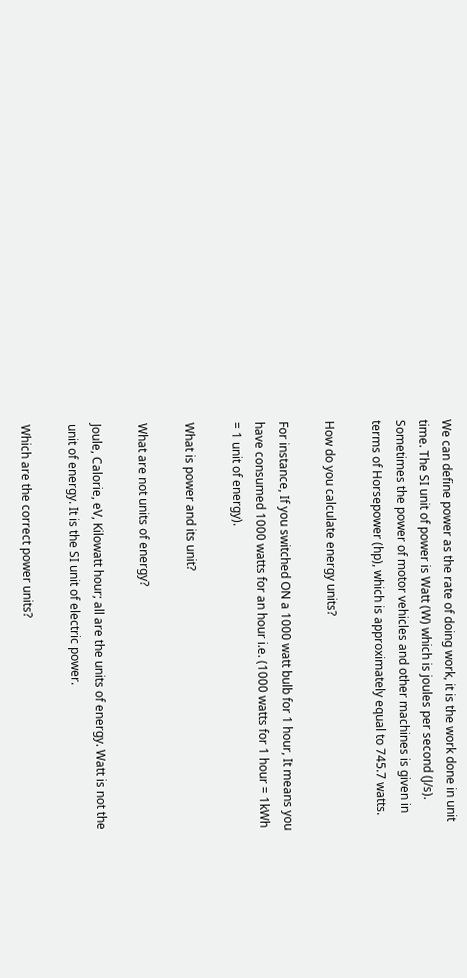We can define power as the rate of doing work, it is the work done in unit time. The SI unit of power is Watt (W) which is joules per second (J/s). Sometimes the power of motor vehicles and other machines is given in terms of Horsepower (hp), which is approximately equal to 745.7 watts.

How do you calculate energy units?

For instance, If you switched ON a 1000 watt bulb for 1 hour, It means you have consumed 1000 watts for an hour i.e. (1000 watts for 1 hour = 1kWh = 1 unit of energy).

What is power and its unit?

What are not units of energy?

Joule, Calorie, eV, Kilowatt hour; all are the units of energy. Watt is not the unit of energy. It is the SI unit of electric power.

Which are the correct power units?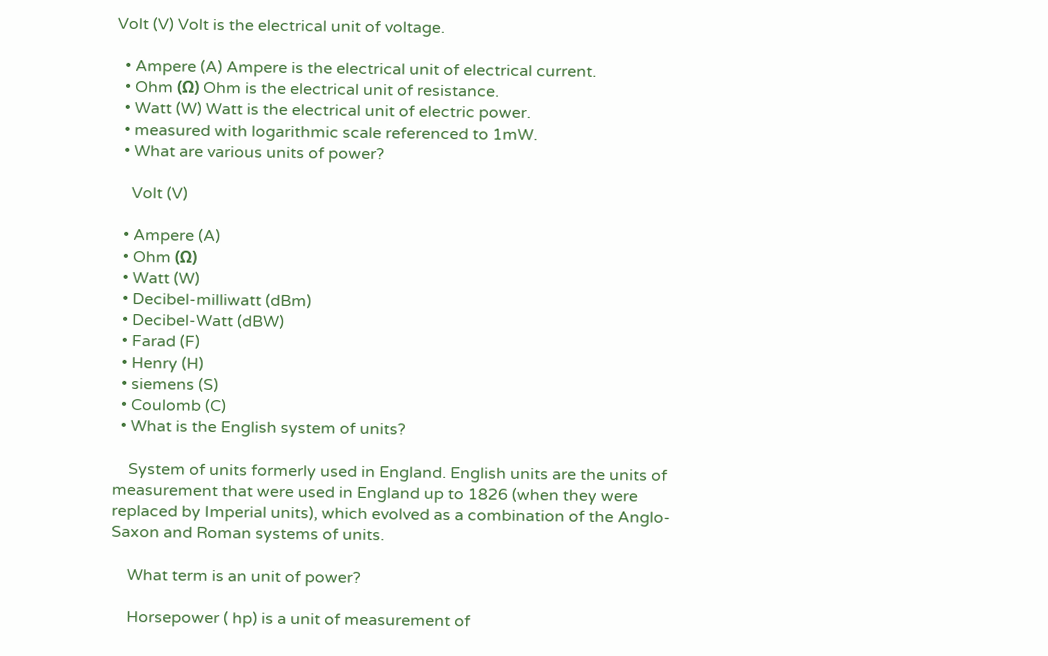Volt (V) Volt is the electrical unit of voltage.

  • Ampere (A) Ampere is the electrical unit of electrical current.
  • Ohm (Ω) Ohm is the electrical unit of resistance.
  • Watt (W) Watt is the electrical unit of electric power.
  • measured with logarithmic scale referenced to 1mW.
  • What are various units of power?

    Volt (V)

  • Ampere (A)
  • Ohm (Ω)
  • Watt (W)
  • Decibel-milliwatt (dBm)
  • Decibel-Watt (dBW)
  • Farad (F)
  • Henry (H)
  • siemens (S)
  • Coulomb (C)
  • What is the English system of units?

    System of units formerly used in England. English units are the units of measurement that were used in England up to 1826 (when they were replaced by Imperial units), which evolved as a combination of the Anglo-Saxon and Roman systems of units.

    What term is an unit of power?

    Horsepower ( hp) is a unit of measurement of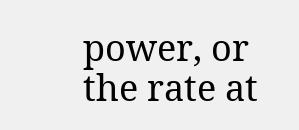power, or the rate at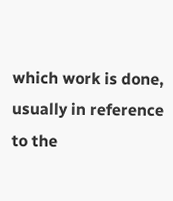which work is done, usually in reference to the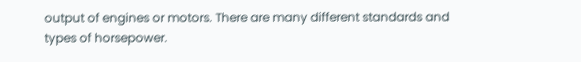output of engines or motors. There are many different standards and types of horsepower.